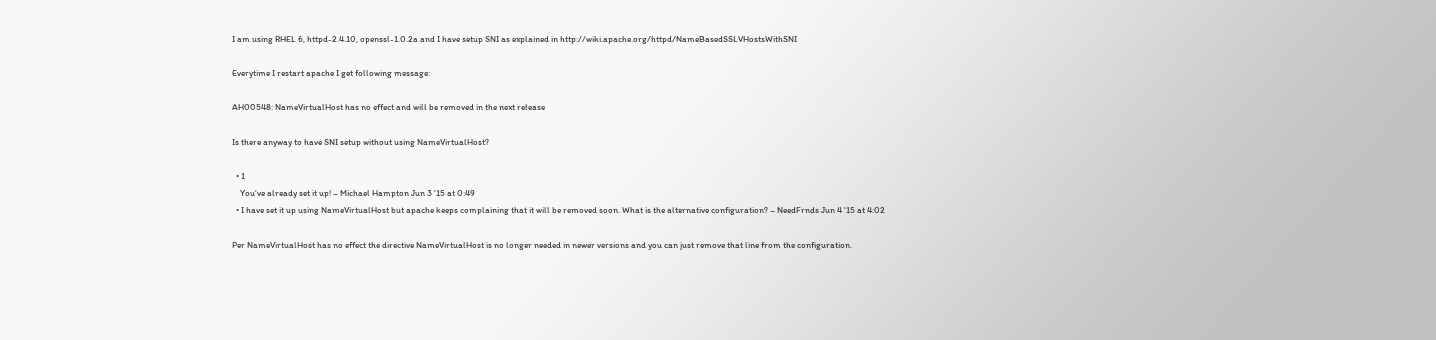I am using RHEL 6, httpd-2.4.10, openssl-1.0.2a and I have setup SNI as explained in http://wiki.apache.org/httpd/NameBasedSSLVHostsWithSNI

Everytime I restart apache I get following message:

AH00548: NameVirtualHost has no effect and will be removed in the next release

Is there anyway to have SNI setup without using NameVirtualHost?

  • 1
    You've already set it up! – Michael Hampton Jun 3 '15 at 0:49
  • I have set it up using NameVirtualHost but apache keeps complaining that it will be removed soon. What is the alternative configuration? – NeedFrnds Jun 4 '15 at 4:02

Per NameVirtualHost has no effect the directive NameVirtualHost is no longer needed in newer versions and you can just remove that line from the configuration.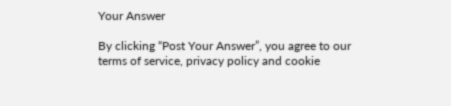Your Answer

By clicking “Post Your Answer”, you agree to our terms of service, privacy policy and cookie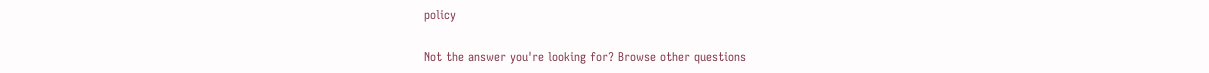policy

Not the answer you're looking for? Browse other questions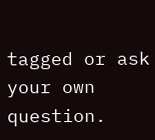tagged or ask your own question.